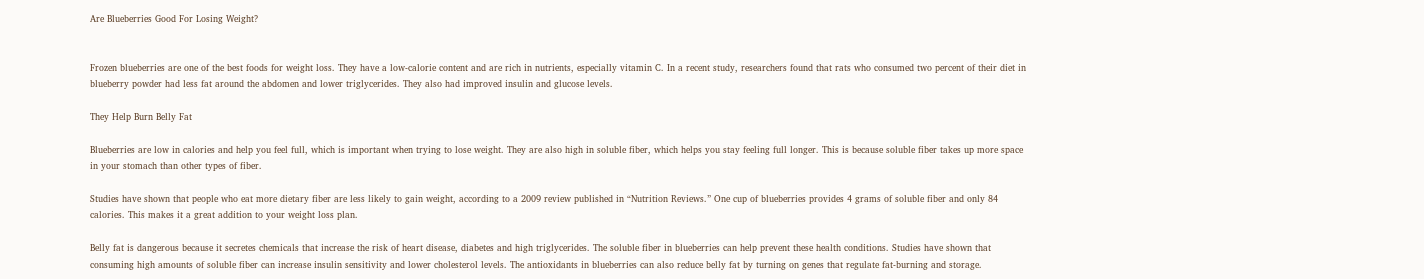Are Blueberries Good For Losing Weight?


Frozen blueberries are one of the best foods for weight loss. They have a low-calorie content and are rich in nutrients, especially vitamin C. In a recent study, researchers found that rats who consumed two percent of their diet in blueberry powder had less fat around the abdomen and lower triglycerides. They also had improved insulin and glucose levels.

They Help Burn Belly Fat

Blueberries are low in calories and help you feel full, which is important when trying to lose weight. They are also high in soluble fiber, which helps you stay feeling full longer. This is because soluble fiber takes up more space in your stomach than other types of fiber.

Studies have shown that people who eat more dietary fiber are less likely to gain weight, according to a 2009 review published in “Nutrition Reviews.” One cup of blueberries provides 4 grams of soluble fiber and only 84 calories. This makes it a great addition to your weight loss plan.

Belly fat is dangerous because it secretes chemicals that increase the risk of heart disease, diabetes and high triglycerides. The soluble fiber in blueberries can help prevent these health conditions. Studies have shown that consuming high amounts of soluble fiber can increase insulin sensitivity and lower cholesterol levels. The antioxidants in blueberries can also reduce belly fat by turning on genes that regulate fat-burning and storage.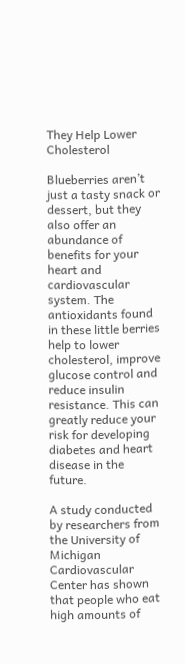They Help Lower Cholesterol

Blueberries aren’t just a tasty snack or dessert, but they also offer an abundance of benefits for your heart and cardiovascular system. The antioxidants found in these little berries help to lower cholesterol, improve glucose control and reduce insulin resistance. This can greatly reduce your risk for developing diabetes and heart disease in the future.

A study conducted by researchers from the University of Michigan Cardiovascular Center has shown that people who eat high amounts of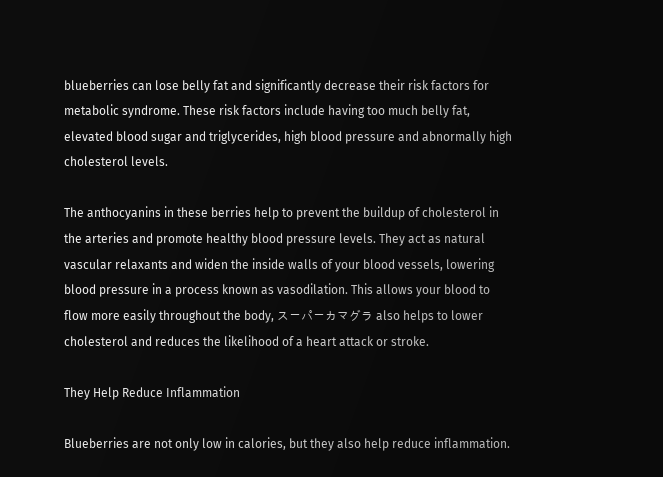blueberries can lose belly fat and significantly decrease their risk factors for metabolic syndrome. These risk factors include having too much belly fat, elevated blood sugar and triglycerides, high blood pressure and abnormally high cholesterol levels.

The anthocyanins in these berries help to prevent the buildup of cholesterol in the arteries and promote healthy blood pressure levels. They act as natural vascular relaxants and widen the inside walls of your blood vessels, lowering blood pressure in a process known as vasodilation. This allows your blood to flow more easily throughout the body, スーパーカマグラ also helps to lower cholesterol and reduces the likelihood of a heart attack or stroke.

They Help Reduce Inflammation

Blueberries are not only low in calories, but they also help reduce inflammation.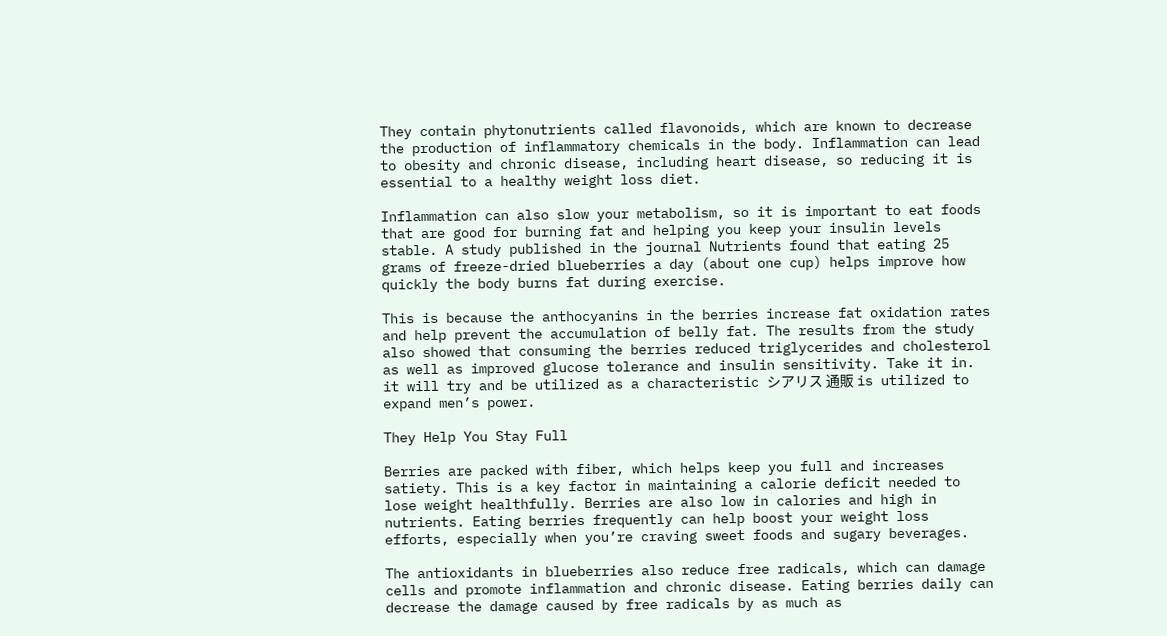They contain phytonutrients called flavonoids, which are known to decrease the production of inflammatory chemicals in the body. Inflammation can lead to obesity and chronic disease, including heart disease, so reducing it is essential to a healthy weight loss diet.

Inflammation can also slow your metabolism, so it is important to eat foods that are good for burning fat and helping you keep your insulin levels stable. A study published in the journal Nutrients found that eating 25 grams of freeze-dried blueberries a day (about one cup) helps improve how quickly the body burns fat during exercise.

This is because the anthocyanins in the berries increase fat oxidation rates and help prevent the accumulation of belly fat. The results from the study also showed that consuming the berries reduced triglycerides and cholesterol as well as improved glucose tolerance and insulin sensitivity. Take it in. it will try and be utilized as a characteristic シアリス 通販 is utilized to expand men’s power.

They Help You Stay Full

Berries are packed with fiber, which helps keep you full and increases satiety. This is a key factor in maintaining a calorie deficit needed to lose weight healthfully. Berries are also low in calories and high in nutrients. Eating berries frequently can help boost your weight loss efforts, especially when you’re craving sweet foods and sugary beverages.

The antioxidants in blueberries also reduce free radicals, which can damage cells and promote inflammation and chronic disease. Eating berries daily can decrease the damage caused by free radicals by as much as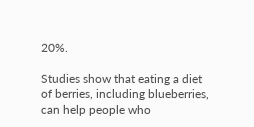20%.

Studies show that eating a diet of berries, including blueberries, can help people who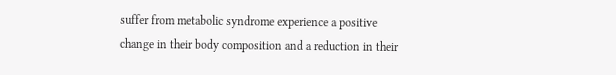suffer from metabolic syndrome experience a positive change in their body composition and a reduction in their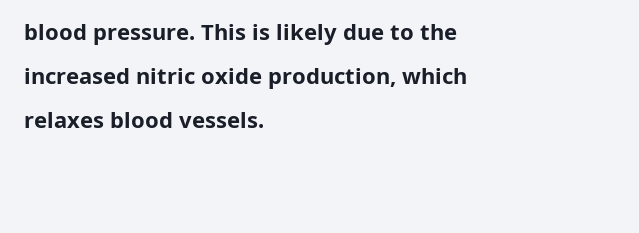blood pressure. This is likely due to the increased nitric oxide production, which relaxes blood vessels.